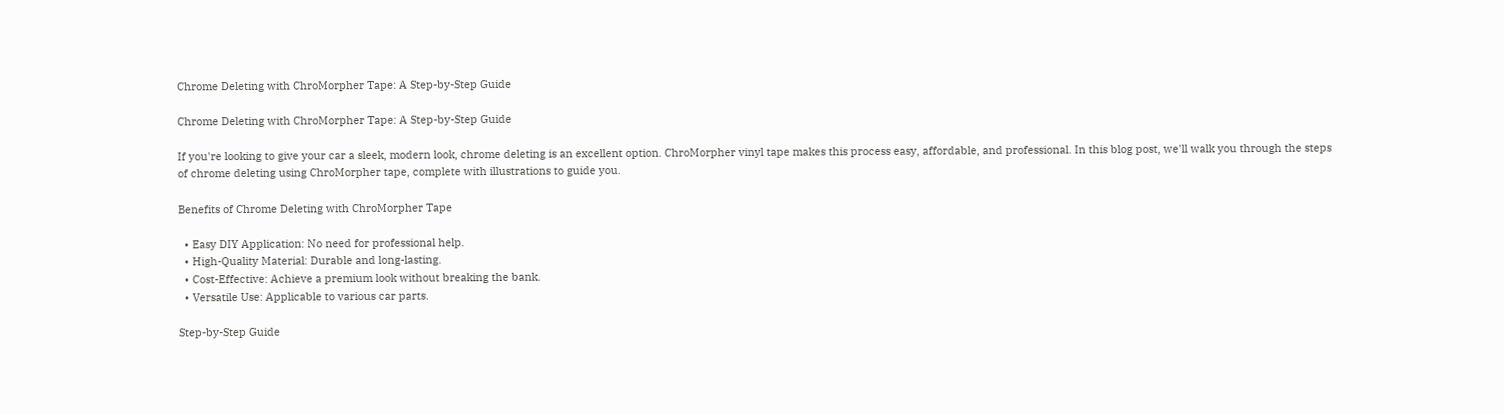Chrome Deleting with ChroMorpher Tape: A Step-by-Step Guide

Chrome Deleting with ChroMorpher Tape: A Step-by-Step Guide

If you're looking to give your car a sleek, modern look, chrome deleting is an excellent option. ChroMorpher vinyl tape makes this process easy, affordable, and professional. In this blog post, we'll walk you through the steps of chrome deleting using ChroMorpher tape, complete with illustrations to guide you.

Benefits of Chrome Deleting with ChroMorpher Tape

  • Easy DIY Application: No need for professional help.
  • High-Quality Material: Durable and long-lasting.
  • Cost-Effective: Achieve a premium look without breaking the bank.
  • Versatile Use: Applicable to various car parts.

Step-by-Step Guide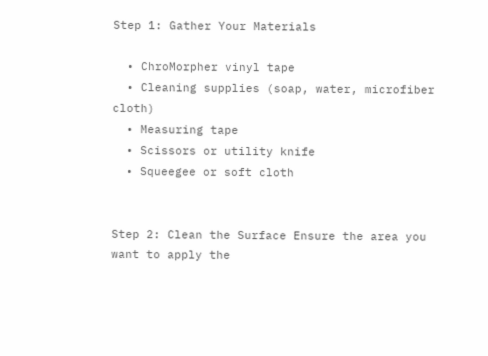Step 1: Gather Your Materials

  • ChroMorpher vinyl tape
  • Cleaning supplies (soap, water, microfiber cloth)
  • Measuring tape
  • Scissors or utility knife
  • Squeegee or soft cloth


Step 2: Clean the Surface Ensure the area you want to apply the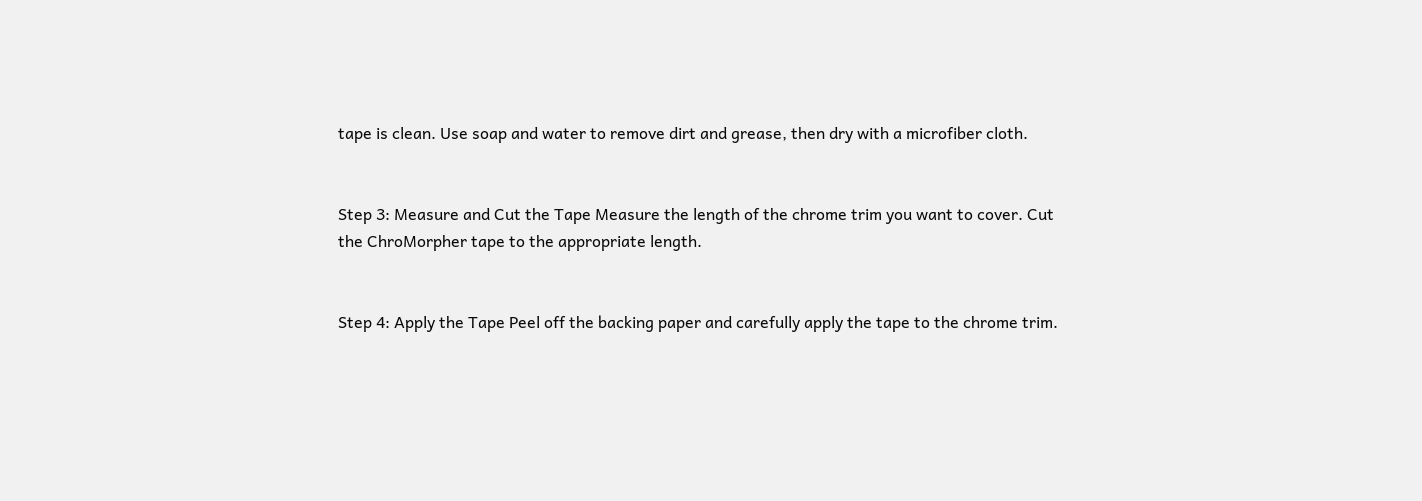tape is clean. Use soap and water to remove dirt and grease, then dry with a microfiber cloth.


Step 3: Measure and Cut the Tape Measure the length of the chrome trim you want to cover. Cut the ChroMorpher tape to the appropriate length.


Step 4: Apply the Tape Peel off the backing paper and carefully apply the tape to the chrome trim.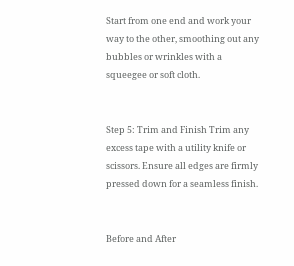Start from one end and work your way to the other, smoothing out any bubbles or wrinkles with a squeegee or soft cloth.


Step 5: Trim and Finish Trim any excess tape with a utility knife or scissors. Ensure all edges are firmly pressed down for a seamless finish.


Before and After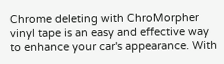Chrome deleting with ChroMorpher vinyl tape is an easy and effective way to enhance your car's appearance. With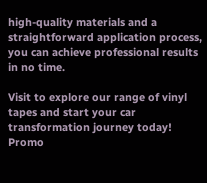high-quality materials and a straightforward application process, you can achieve professional results in no time.

Visit to explore our range of vinyl tapes and start your car transformation journey today! Promo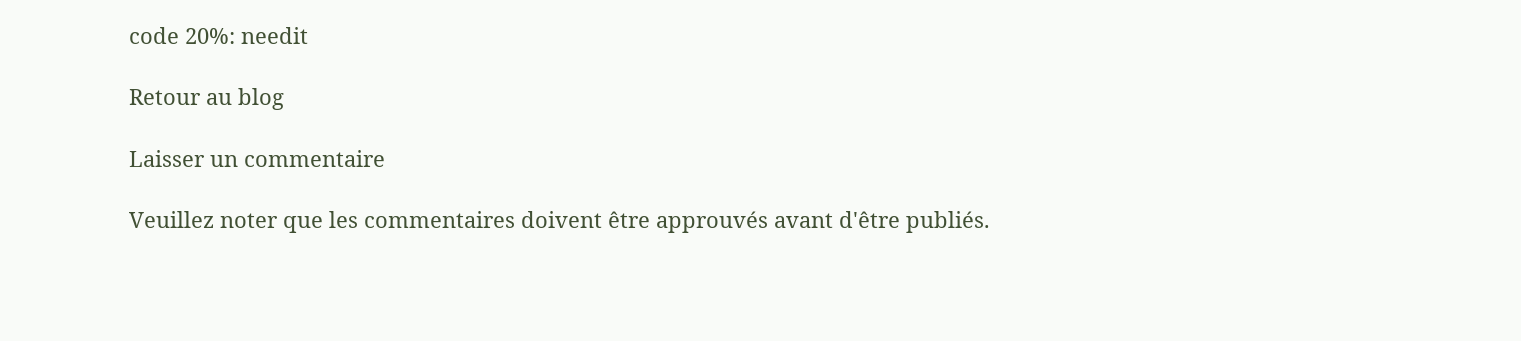code 20%: needit

Retour au blog

Laisser un commentaire

Veuillez noter que les commentaires doivent être approuvés avant d'être publiés.